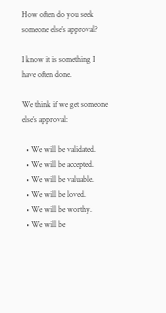How often do you seek someone else’s approval?

I know it is something I have often done.

We think if we get someone else’s approval:

  • We will be validated.
  • We will be accepted.
  • We will be valuable.
  • We will be loved.
  • We will be worthy.
  • We will be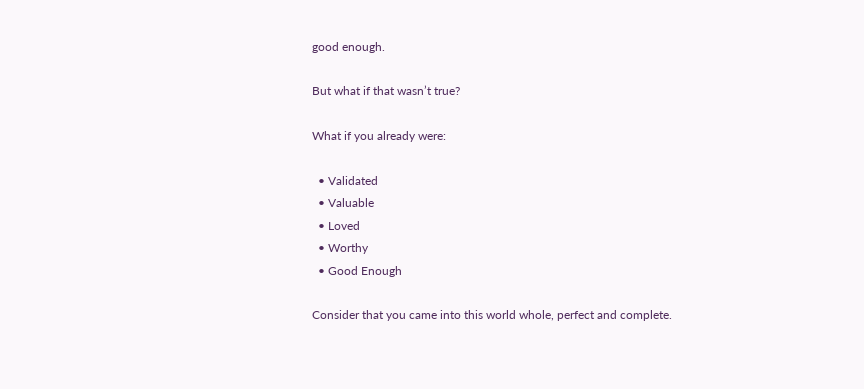good enough.

But what if that wasn’t true?

What if you already were:

  • Validated
  • Valuable
  • Loved
  • Worthy
  • Good Enough

Consider that you came into this world whole, perfect and complete.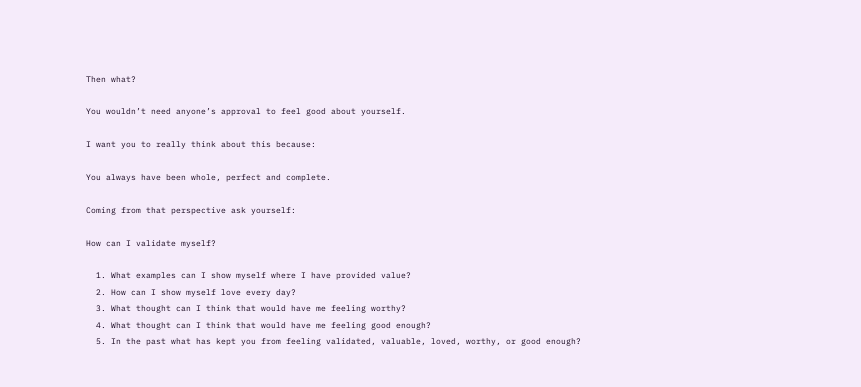Then what?

You wouldn’t need anyone’s approval to feel good about yourself.

I want you to really think about this because:

You always have been whole, perfect and complete.

Coming from that perspective ask yourself:

How can I validate myself?

  1. What examples can I show myself where I have provided value?
  2. How can I show myself love every day?
  3. What thought can I think that would have me feeling worthy?
  4. What thought can I think that would have me feeling good enough?
  5. In the past what has kept you from feeling validated, valuable, loved, worthy, or good enough?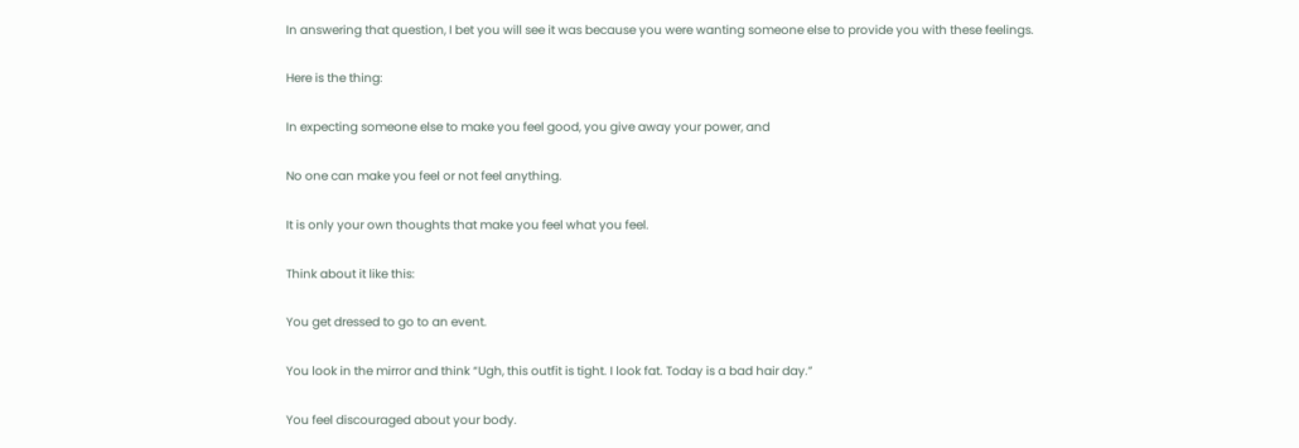In answering that question, I bet you will see it was because you were wanting someone else to provide you with these feelings.

Here is the thing:

In expecting someone else to make you feel good, you give away your power, and

No one can make you feel or not feel anything.

It is only your own thoughts that make you feel what you feel.

Think about it like this:

You get dressed to go to an event.

You look in the mirror and think “Ugh, this outfit is tight. I look fat. Today is a bad hair day.”

You feel discouraged about your body.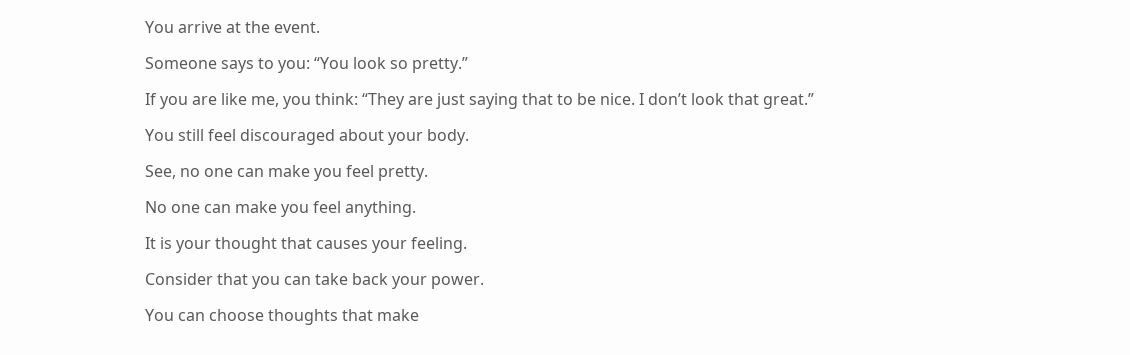You arrive at the event.

Someone says to you: “You look so pretty.”

If you are like me, you think: “They are just saying that to be nice. I don’t look that great.”

You still feel discouraged about your body.

See, no one can make you feel pretty.

No one can make you feel anything.

It is your thought that causes your feeling.

Consider that you can take back your power.

You can choose thoughts that make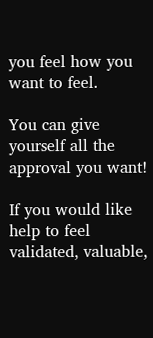you feel how you want to feel.

You can give yourself all the approval you want!

If you would like help to feel validated, valuable,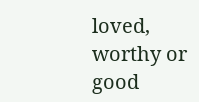loved, worthy or good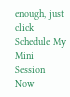enough, just click Schedule My Mini Session Now